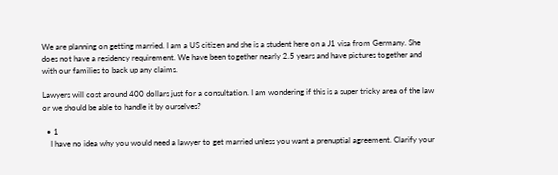We are planning on getting married. I am a US citizen and she is a student here on a J1 visa from Germany. She does not have a residency requirement. We have been together nearly 2.5 years and have pictures together and with our families to back up any claims.

Lawyers will cost around 400 dollars just for a consultation. I am wondering if this is a super tricky area of the law or we should be able to handle it by ourselves?

  • 1
    I have no idea why you would need a lawyer to get married unless you want a prenuptial agreement. Clarify your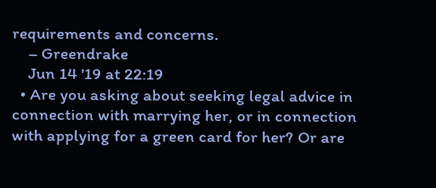requirements and concerns.
    – Greendrake
    Jun 14 '19 at 22:19
  • Are you asking about seeking legal advice in connection with marrying her, or in connection with applying for a green card for her? Or are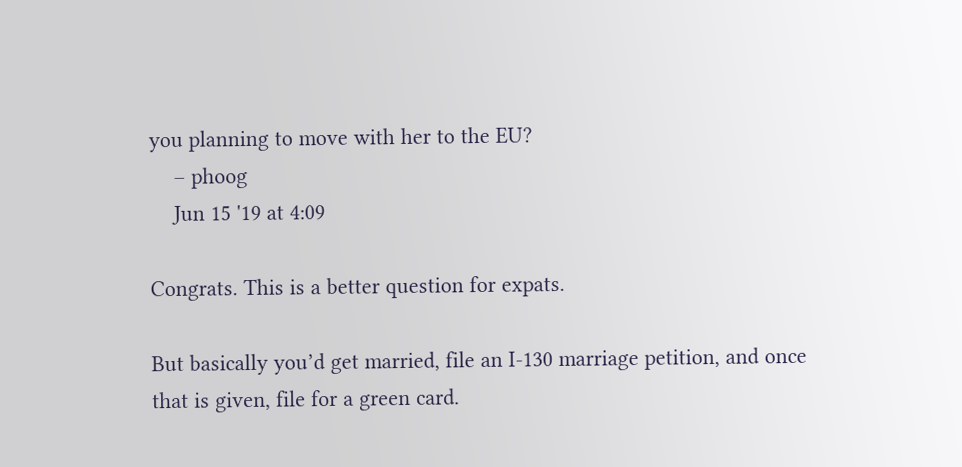you planning to move with her to the EU?
    – phoog
    Jun 15 '19 at 4:09

Congrats. This is a better question for expats.

But basically you’d get married, file an I-130 marriage petition, and once that is given, file for a green card.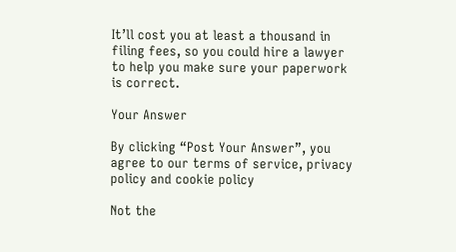It’ll cost you at least a thousand in filing fees, so you could hire a lawyer to help you make sure your paperwork is correct.

Your Answer

By clicking “Post Your Answer”, you agree to our terms of service, privacy policy and cookie policy

Not the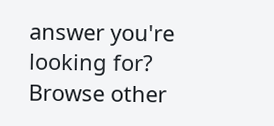answer you're looking for? Browse other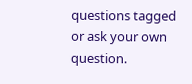questions tagged or ask your own question.